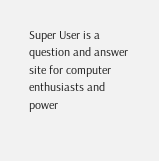Super User is a question and answer site for computer enthusiasts and power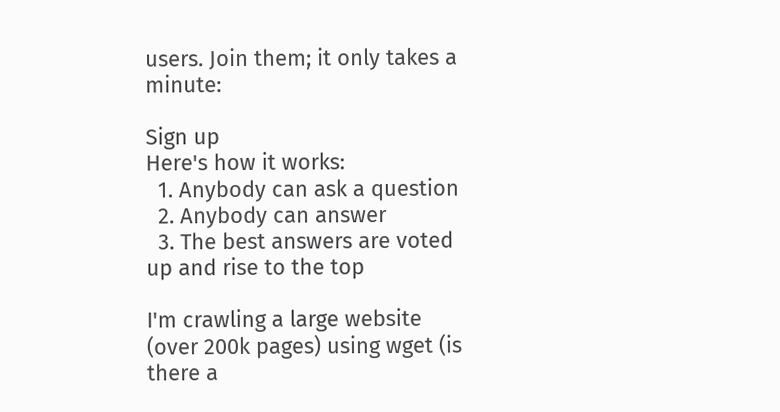users. Join them; it only takes a minute:

Sign up
Here's how it works:
  1. Anybody can ask a question
  2. Anybody can answer
  3. The best answers are voted up and rise to the top

I'm crawling a large website (over 200k pages) using wget (is there a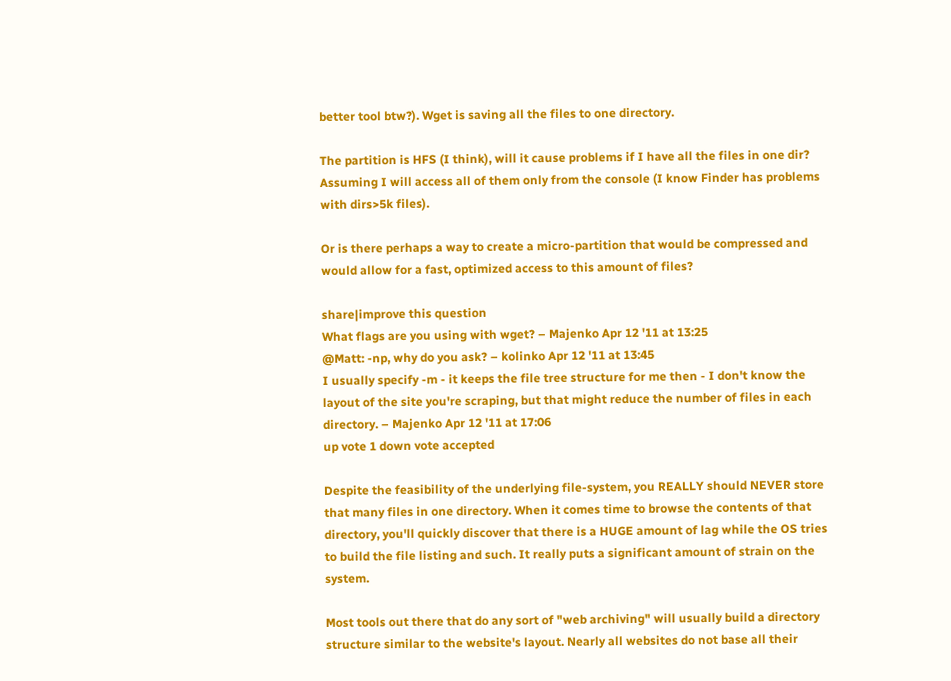better tool btw?). Wget is saving all the files to one directory.

The partition is HFS (I think), will it cause problems if I have all the files in one dir? Assuming I will access all of them only from the console (I know Finder has problems with dirs>5k files).

Or is there perhaps a way to create a micro-partition that would be compressed and would allow for a fast, optimized access to this amount of files?

share|improve this question
What flags are you using with wget? – Majenko Apr 12 '11 at 13:25
@Matt: -np, why do you ask? – kolinko Apr 12 '11 at 13:45
I usually specify -m - it keeps the file tree structure for me then - I don't know the layout of the site you're scraping, but that might reduce the number of files in each directory. – Majenko Apr 12 '11 at 17:06
up vote 1 down vote accepted

Despite the feasibility of the underlying file-system, you REALLY should NEVER store that many files in one directory. When it comes time to browse the contents of that directory, you'll quickly discover that there is a HUGE amount of lag while the OS tries to build the file listing and such. It really puts a significant amount of strain on the system.

Most tools out there that do any sort of "web archiving" will usually build a directory structure similar to the website's layout. Nearly all websites do not base all their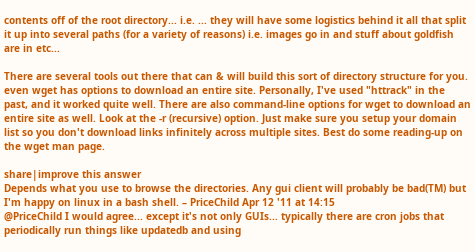contents off of the root directory... i.e. ... they will have some logistics behind it all that split it up into several paths (for a variety of reasons) i.e. images go in and stuff about goldfish are in etc...

There are several tools out there that can & will build this sort of directory structure for you. even wget has options to download an entire site. Personally, I've used "httrack" in the past, and it worked quite well. There are also command-line options for wget to download an entire site as well. Look at the -r (recursive) option. Just make sure you setup your domain list so you don't download links infinitely across multiple sites. Best do some reading-up on the wget man page.

share|improve this answer
Depends what you use to browse the directories. Any gui client will probably be bad(TM) but I'm happy on linux in a bash shell. – PriceChild Apr 12 '11 at 14:15
@PriceChild I would agree... except it's not only GUIs... typically there are cron jobs that periodically run things like updatedb and using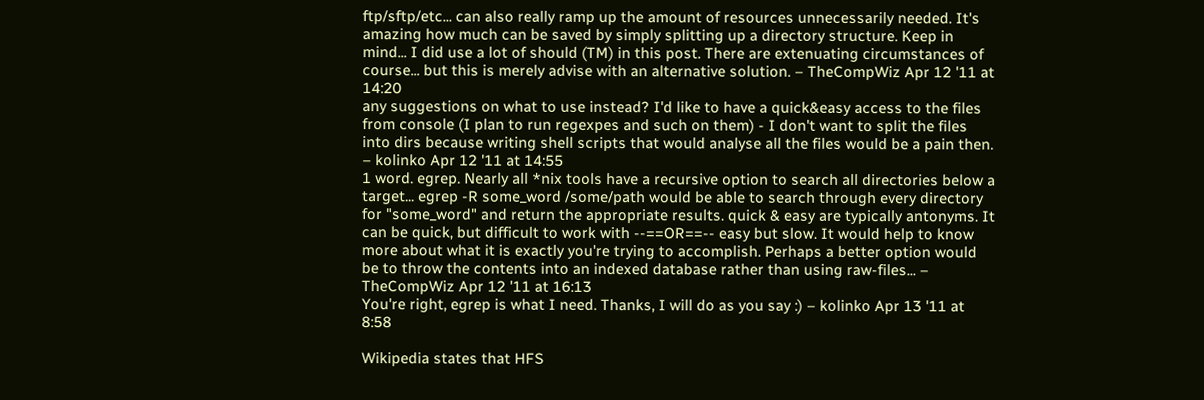ftp/sftp/etc... can also really ramp up the amount of resources unnecessarily needed. It's amazing how much can be saved by simply splitting up a directory structure. Keep in mind... I did use a lot of should (TM) in this post. There are extenuating circumstances of course... but this is merely advise with an alternative solution. – TheCompWiz Apr 12 '11 at 14:20
any suggestions on what to use instead? I'd like to have a quick&easy access to the files from console (I plan to run regexpes and such on them) - I don't want to split the files into dirs because writing shell scripts that would analyse all the files would be a pain then. – kolinko Apr 12 '11 at 14:55
1 word. egrep. Nearly all *nix tools have a recursive option to search all directories below a target... egrep -R some_word /some/path would be able to search through every directory for "some_word" and return the appropriate results. quick & easy are typically antonyms. It can be quick, but difficult to work with --==OR==-- easy but slow. It would help to know more about what it is exactly you're trying to accomplish. Perhaps a better option would be to throw the contents into an indexed database rather than using raw-files... – TheCompWiz Apr 12 '11 at 16:13
You're right, egrep is what I need. Thanks, I will do as you say :) – kolinko Apr 13 '11 at 8:58

Wikipedia states that HFS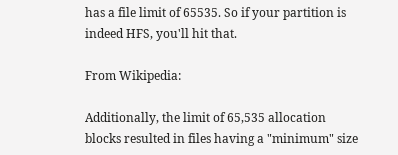has a file limit of 65535. So if your partition is indeed HFS, you'll hit that.

From Wikipedia:

Additionally, the limit of 65,535 allocation blocks resulted in files having a "minimum" size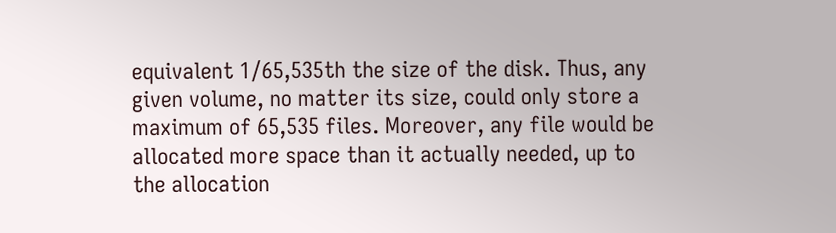equivalent 1/65,535th the size of the disk. Thus, any given volume, no matter its size, could only store a maximum of 65,535 files. Moreover, any file would be allocated more space than it actually needed, up to the allocation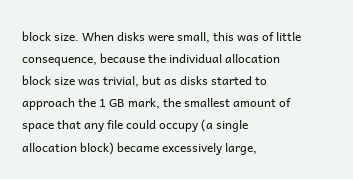block size. When disks were small, this was of little consequence, because the individual allocation block size was trivial, but as disks started to approach the 1 GB mark, the smallest amount of space that any file could occupy (a single allocation block) became excessively large,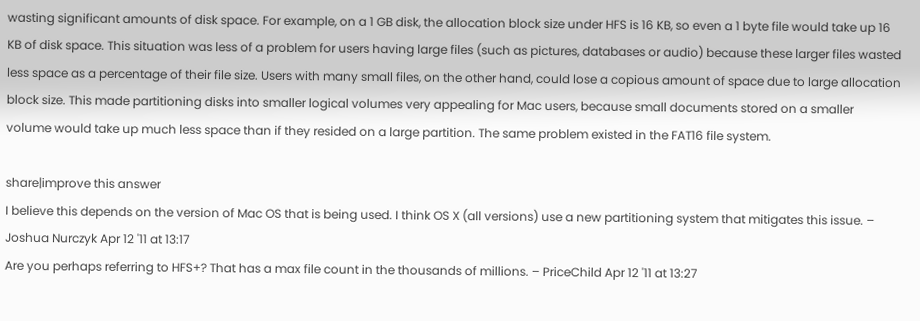wasting significant amounts of disk space. For example, on a 1 GB disk, the allocation block size under HFS is 16 KB, so even a 1 byte file would take up 16 KB of disk space. This situation was less of a problem for users having large files (such as pictures, databases or audio) because these larger files wasted less space as a percentage of their file size. Users with many small files, on the other hand, could lose a copious amount of space due to large allocation block size. This made partitioning disks into smaller logical volumes very appealing for Mac users, because small documents stored on a smaller volume would take up much less space than if they resided on a large partition. The same problem existed in the FAT16 file system.

share|improve this answer
I believe this depends on the version of Mac OS that is being used. I think OS X (all versions) use a new partitioning system that mitigates this issue. – Joshua Nurczyk Apr 12 '11 at 13:17
Are you perhaps referring to HFS+? That has a max file count in the thousands of millions. – PriceChild Apr 12 '11 at 13:27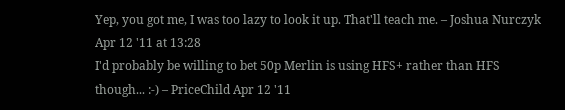Yep, you got me, I was too lazy to look it up. That'll teach me. – Joshua Nurczyk Apr 12 '11 at 13:28
I'd probably be willing to bet 50p Merlin is using HFS+ rather than HFS though... :-) – PriceChild Apr 12 '11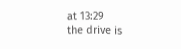at 13:29
the drive is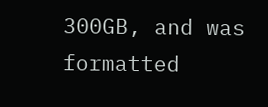300GB, and was formatted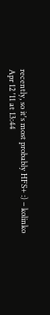recently, so it's most probably HFS+ :) – kolinko Apr 12 '11 at 13:44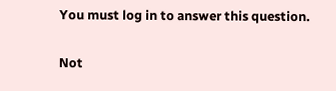You must log in to answer this question.

Not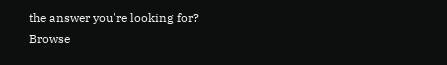the answer you're looking for? Browse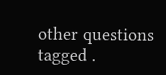other questions tagged .